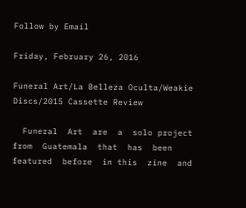Follow by Email

Friday, February 26, 2016

Funeral Art/La Belleza Oculta/Weakie Discs/2015 Cassette Review

  Funeral  Art  are  a  solo project  from  Guatemala  that  has  been  featured  before  in this  zine  and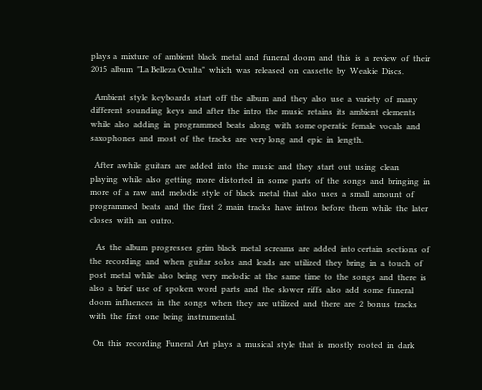plays a  mixture  of  ambient  black  metal  and  funeral  doom  and  this  is  a  review  of  their  2015  album  "La Belleza Oculta"  which  was  released  on  cassette  by  Weakie  Discs.

  Ambient  style  keyboards  start  off  the  album  and  they  also  use  a  variety  of  many  different  sounding  keys  and  after  the  intro  the  music  retains  its  ambient  elements  while  also  adding  in  programmed  beats  along  with  some operatic  female  vocals  and  saxophones  and  most  of  the  tracks  are  very long  and  epic  in  length.

  After  awhile  guitars  are  added  into  the  music  and  they  start  out  using  clean  playing  while  also  getting  more  distorted  in  some  parts  of  the  songs  and  bringing  in  more  of  a  raw  and  melodic  style  of  black  metal  that  also  uses  a  small  amount  of  programmed  beats  and  the  first  2  main  tracks  have  intros  before  them  while  the  later  closes  with  an  outro.

   As  the  album  progresses  grim  black  metal  screams  are  added  into certain  sections  of  the  recording  and  when  guitar  solos  and  leads  are  utilized  they  bring  in  a  touch  of  post  metal  while  also  being  very  melodic  at  the  same  time  to  the  songs  and  there  is  also  a  brief  use  of  spoken  word  parts  and  the  slower  riffs  also  add  some  funeral  doom  influences  in  the  songs  when  they  are  utilized  and  there  are  2  bonus  tracks  with  the  first  one  being  instrumental.

  On  this  recording  Funeral  Art  plays  a  musical  style  that  is  mostly  rooted  in  dark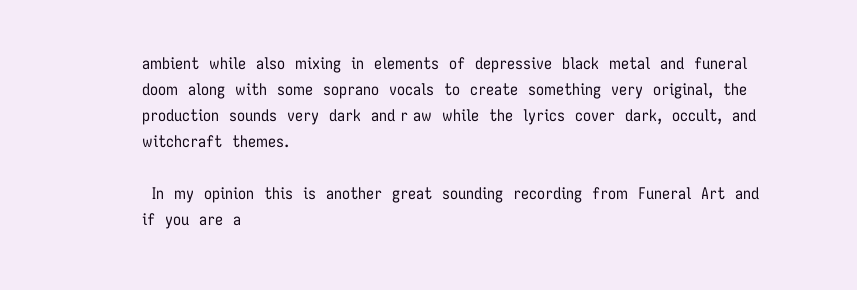ambient  while  also  mixing  in  elements  of  depressive  black  metal  and  funeral  doom  along  with  some  soprano  vocals  to  create  something  very  original,  the  production  sounds  very  dark  and r aw  while  the  lyrics  cover  dark,  occult,  and  witchcraft  themes.

  In  my  opinion  this  is  another  great  sounding  recording  from  Funeral  Art  and  if  you  are  a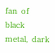fan  of  black  metal,  dark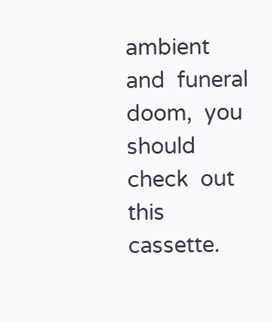ambient  and  funeral  doom,  you  should  check  out  this  cassette.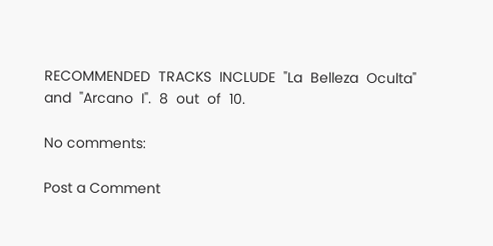RECOMMENDED  TRACKS  INCLUDE  "La  Belleza  Oculta"  and  "Arcano  I".  8  out  of  10.

No comments:

Post a Comment